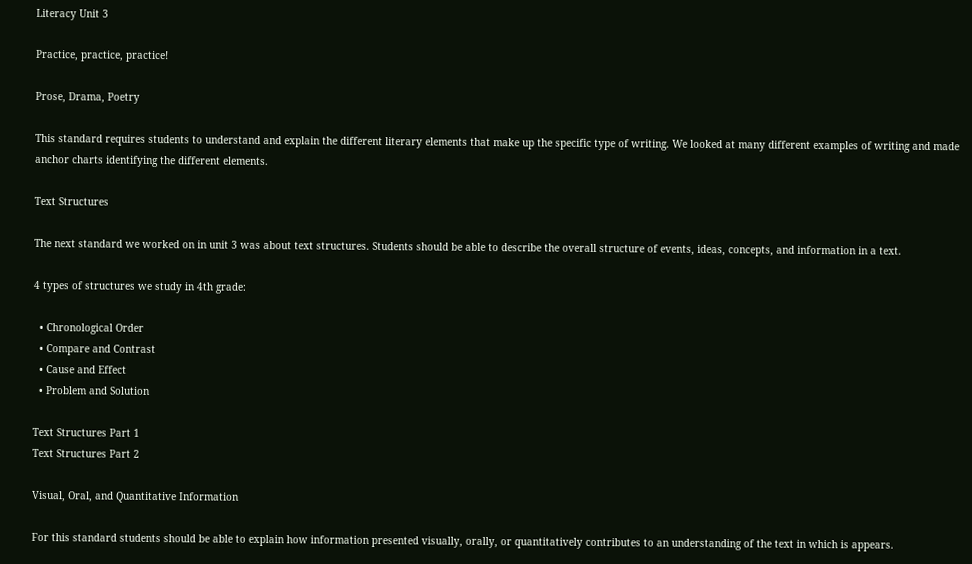Literacy Unit 3

Practice, practice, practice!

Prose, Drama, Poetry

This standard requires students to understand and explain the different literary elements that make up the specific type of writing. We looked at many different examples of writing and made anchor charts identifying the different elements.

Text Structures

The next standard we worked on in unit 3 was about text structures. Students should be able to describe the overall structure of events, ideas, concepts, and information in a text.

4 types of structures we study in 4th grade:

  • Chronological Order
  • Compare and Contrast
  • Cause and Effect
  • Problem and Solution

Text Structures Part 1
Text Structures Part 2

Visual, Oral, and Quantitative Information

For this standard students should be able to explain how information presented visually, orally, or quantitatively contributes to an understanding of the text in which is appears.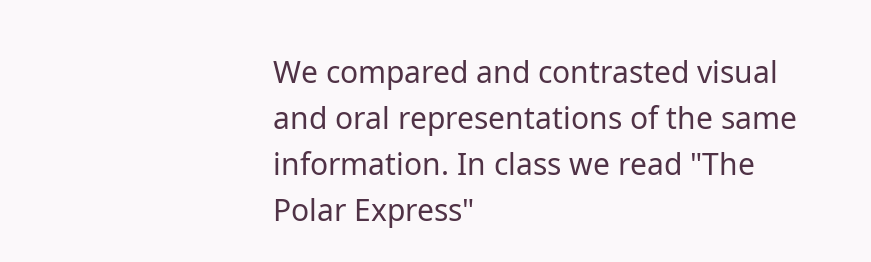We compared and contrasted visual and oral representations of the same information. In class we read "The Polar Express"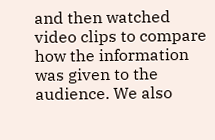and then watched video clips to compare how the information was given to the audience. We also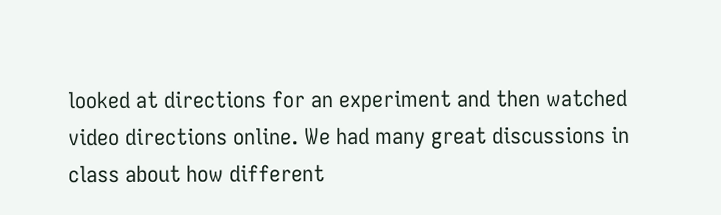looked at directions for an experiment and then watched video directions online. We had many great discussions in class about how different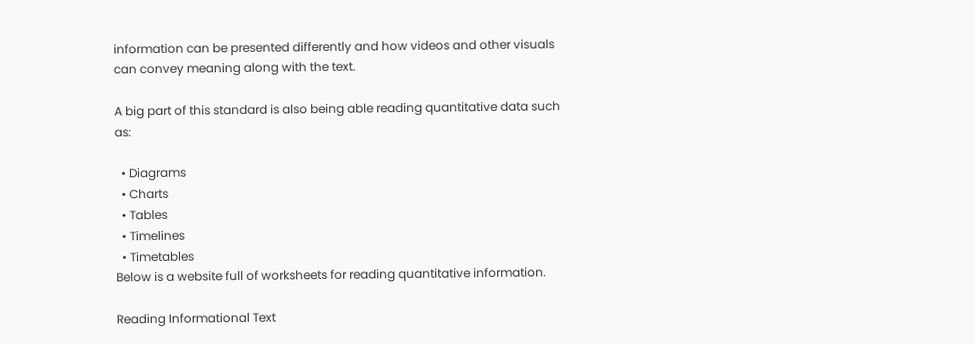information can be presented differently and how videos and other visuals can convey meaning along with the text.

A big part of this standard is also being able reading quantitative data such as:

  • Diagrams
  • Charts
  • Tables
  • Timelines
  • Timetables
Below is a website full of worksheets for reading quantitative information.

Reading Informational Text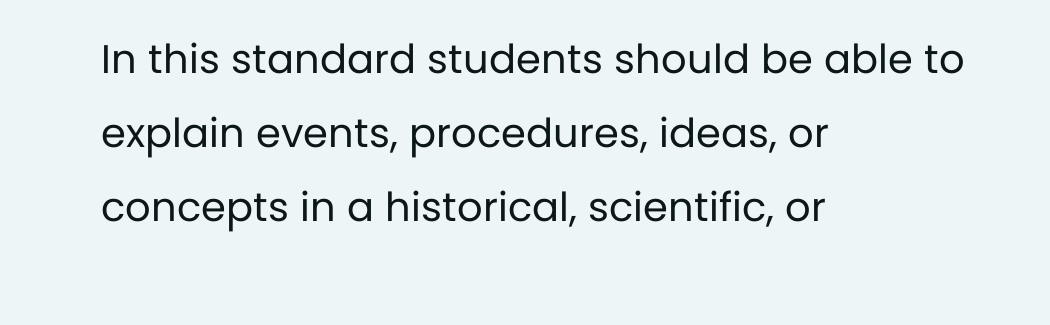In this standard students should be able to explain events, procedures, ideas, or concepts in a historical, scientific, or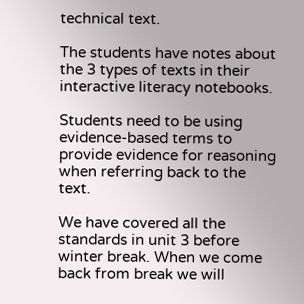technical text.

The students have notes about the 3 types of texts in their interactive literacy notebooks.

Students need to be using evidence-based terms to provide evidence for reasoning when referring back to the text.

We have covered all the standards in unit 3 before winter break. When we come back from break we will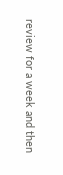review for a week and then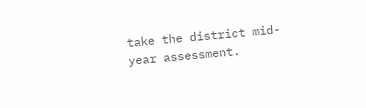take the district mid-year assessment.